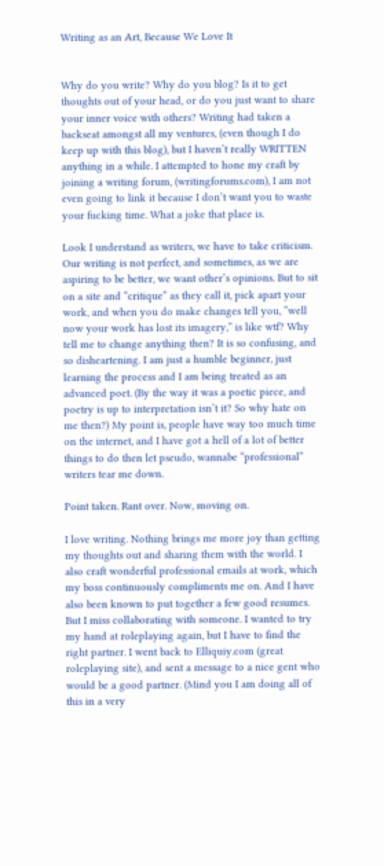Writing as an Art, Because We Love It


Why do you write? Why do you blog? Is it to get thoughts out of your head, or do you just want to share your inner voice with others? Writing had taken a backseat amongst all my ventures, (even though I do keep up with this blog), but I haven’t really WRITTEN anything in a while. I attempted to hone my craft by joining a writing forum, (writingforums.com), I am not even going to link it because I don’t want you to waste your fucking time. What a joke that place is.

Look I understand as writers, we have to take criticism. Our writing is not perfect, and sometimes, as we are aspiring to be better, we want other’s opinions. But to sit on a site and “critique” as they call it, pick apart your work, and when you do make changes tell you, “well now your work has lost its imagery,” is like wtf? Why tell me to change anything then? It is so confusing, and so disheartening. I am just a humble beginner, just learning the process and I am being treated as an advanced poet. (By the way it was a poetic piece, and poetry is up to interpretation isn’t it? So why hate on me then?) My point is, people have way too much time on the internet, and I have got a hell of a lot of better things to do then let pseudo, wannabe “professional” writers tear me down.

Point taken. Rant over. Now, moving on.

I love writing. Nothing brings me more joy than getting my thoughts out and sharing them with the world. I also craft wonderful professional emails at work, which my boss continuously compliments me on. And I have also been known to put together a few good resumes. But I miss collaborating with someone. I wanted to try my hand at roleplaying again, but I have to find the right partner. I went back to Elliquiy.com (great roleplaying site), and sent a message to a nice gent who would be a good partner. (Mind you I am doing all of this in a very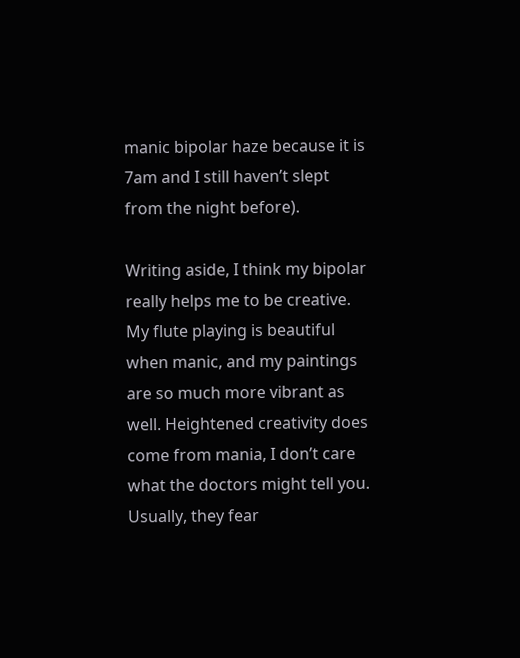manic bipolar haze because it is 7am and I still haven’t slept from the night before).

Writing aside, I think my bipolar really helps me to be creative. My flute playing is beautiful when manic, and my paintings are so much more vibrant as well. Heightened creativity does come from mania, I don’t care what the doctors might tell you. Usually, they fear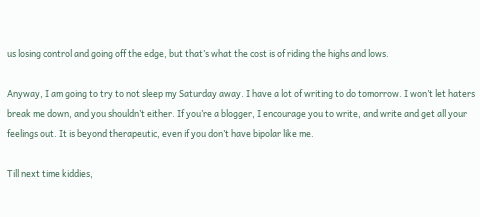us losing control and going off the edge, but that’s what the cost is of riding the highs and lows.

Anyway, I am going to try to not sleep my Saturday away. I have a lot of writing to do tomorrow. I won’t let haters break me down, and you shouldn’t either. If you’re a blogger, I encourage you to write, and write and get all your feelings out. It is beyond therapeutic, even if you don’t have bipolar like me.

Till next time kiddies,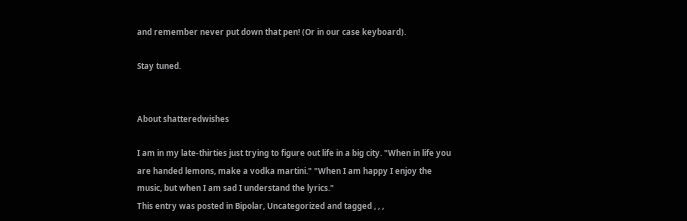and remember never put down that pen! (Or in our case keyboard).

Stay tuned.


About shatteredwishes

I am in my late-thirties just trying to figure out life in a big city. "When in life you are handed lemons, make a vodka martini." "When I am happy I enjoy the music, but when I am sad I understand the lyrics."
This entry was posted in Bipolar, Uncategorized and tagged , , ,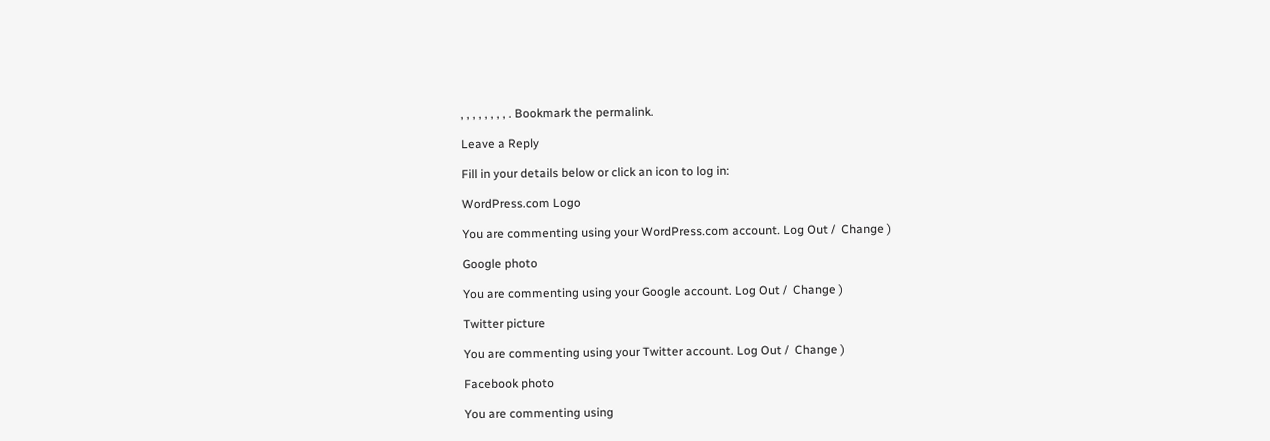, , , , , , , , . Bookmark the permalink.

Leave a Reply

Fill in your details below or click an icon to log in:

WordPress.com Logo

You are commenting using your WordPress.com account. Log Out /  Change )

Google photo

You are commenting using your Google account. Log Out /  Change )

Twitter picture

You are commenting using your Twitter account. Log Out /  Change )

Facebook photo

You are commenting using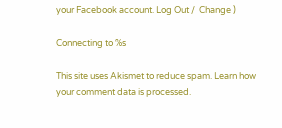your Facebook account. Log Out /  Change )

Connecting to %s

This site uses Akismet to reduce spam. Learn how your comment data is processed.